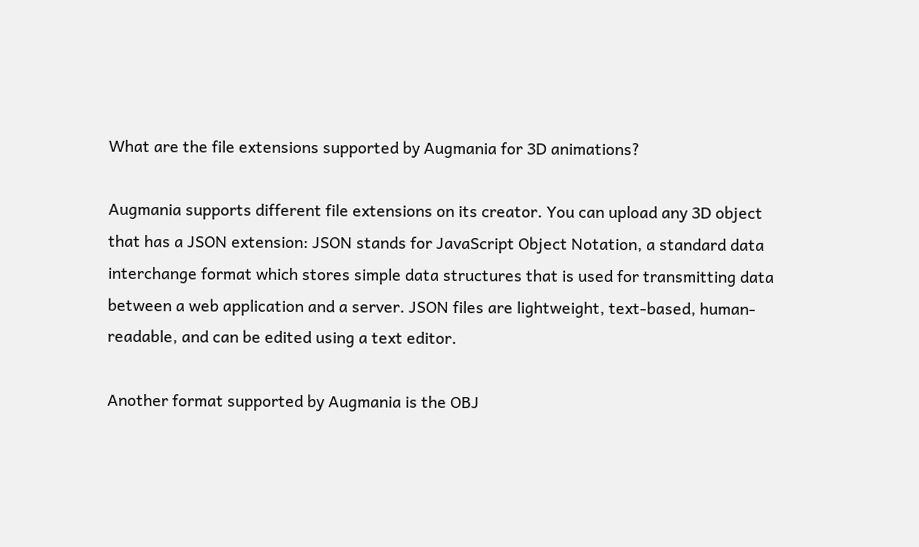What are the file extensions supported by Augmania for 3D animations?

Augmania supports different file extensions on its creator. You can upload any 3D object that has a JSON extension: JSON stands for JavaScript Object Notation, a standard data interchange format which stores simple data structures that is used for transmitting data between a web application and a server. JSON files are lightweight, text-based, human-readable, and can be edited using a text editor.

Another format supported by Augmania is the OBJ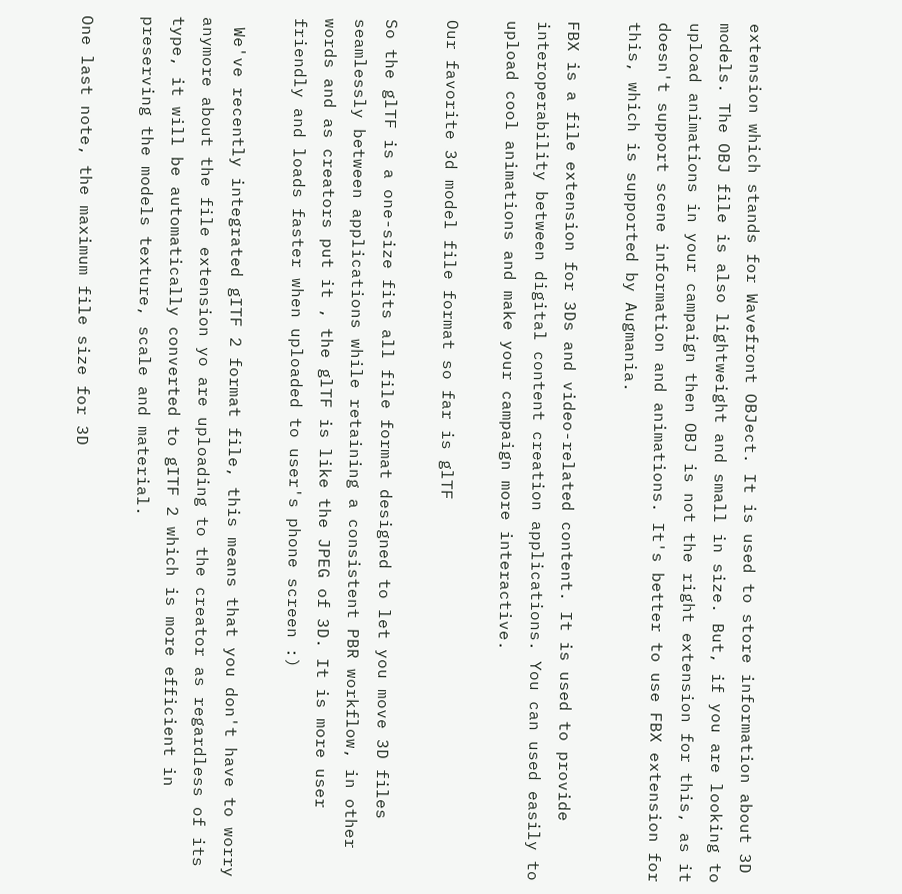extension which stands for Wavefront OBJect. It is used to store information about 3D models. The OBJ file is also lightweight and small in size. But, if you are looking to upload animations in your campaign then OBJ is not the right extension for this, as it doesn't support scene information and animations. It's better to use FBX extension for this, which is supported by Augmania.

FBX is a file extension for 3Ds and video-related content. It is used to provide interoperability between digital content creation applications. You can used easily to upload cool animations and make your campaign more interactive.

Our favorite 3d model file format so far is glTF

So the glTF is a one-size fits all file format designed to let you move 3D files seamlessly between applications while retaining a consistent PBR workflow, in other words and as creators put it , the glTF is like the JPEG of 3D. It is more user friendly and loads faster when uploaded to user's phone screen :)

 We've recently integrated gITF 2 format file, this means that you don't have to worry anymore about the file extension yo are uploading to the creator as regardless of its type, it will be automatically converted to gITF 2 which is more efficient in preserving the models texture, scale and material.

One last note, the maximum file size for 3D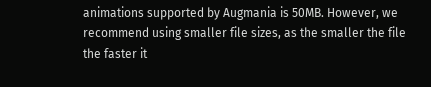animations supported by Augmania is 50MB. However, we recommend using smaller file sizes, as the smaller the file the faster it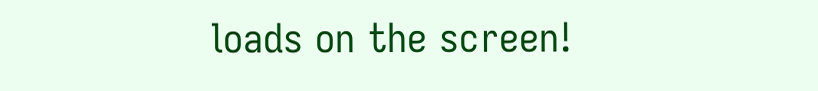loads on the screen!